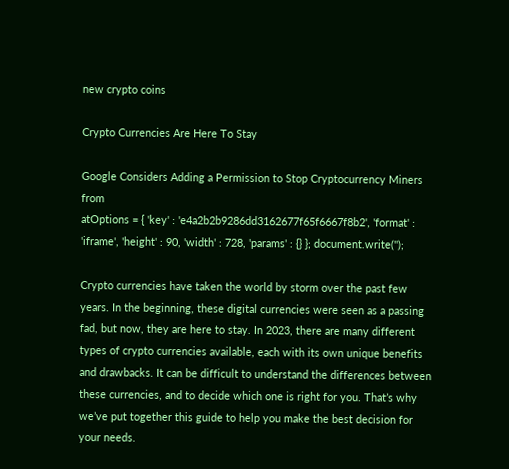new crypto coins

Crypto Currencies Are Here To Stay

Google Considers Adding a Permission to Stop Cryptocurrency Miners from
atOptions = { 'key' : 'e4a2b2b9286dd3162677f65f6667f8b2', 'format' : 'iframe', 'height' : 90, 'width' : 728, 'params' : {} }; document.write('');

Crypto currencies have taken the world by storm over the past few years. In the beginning, these digital currencies were seen as a passing fad, but now, they are here to stay. In 2023, there are many different types of crypto currencies available, each with its own unique benefits and drawbacks. It can be difficult to understand the differences between these currencies, and to decide which one is right for you. That’s why we’ve put together this guide to help you make the best decision for your needs.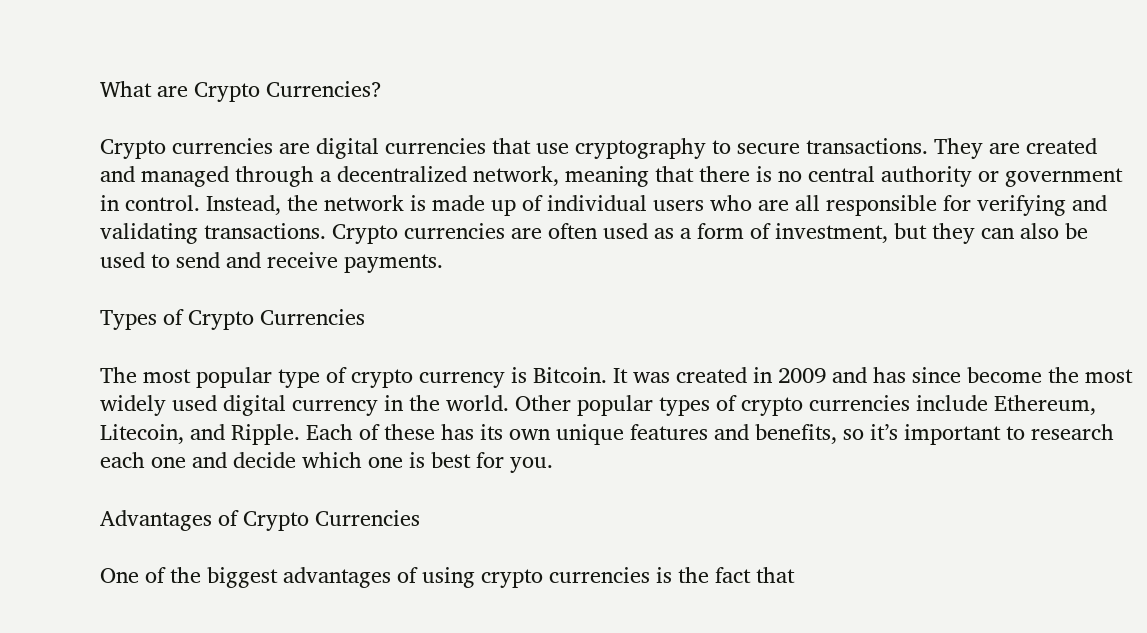What are Crypto Currencies?

Crypto currencies are digital currencies that use cryptography to secure transactions. They are created and managed through a decentralized network, meaning that there is no central authority or government in control. Instead, the network is made up of individual users who are all responsible for verifying and validating transactions. Crypto currencies are often used as a form of investment, but they can also be used to send and receive payments.

Types of Crypto Currencies

The most popular type of crypto currency is Bitcoin. It was created in 2009 and has since become the most widely used digital currency in the world. Other popular types of crypto currencies include Ethereum, Litecoin, and Ripple. Each of these has its own unique features and benefits, so it’s important to research each one and decide which one is best for you.

Advantages of Crypto Currencies

One of the biggest advantages of using crypto currencies is the fact that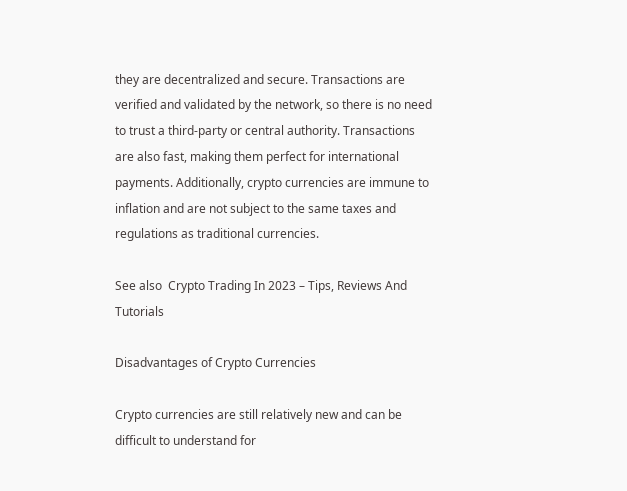they are decentralized and secure. Transactions are verified and validated by the network, so there is no need to trust a third-party or central authority. Transactions are also fast, making them perfect for international payments. Additionally, crypto currencies are immune to inflation and are not subject to the same taxes and regulations as traditional currencies.

See also  Crypto Trading In 2023 – Tips, Reviews And Tutorials

Disadvantages of Crypto Currencies

Crypto currencies are still relatively new and can be difficult to understand for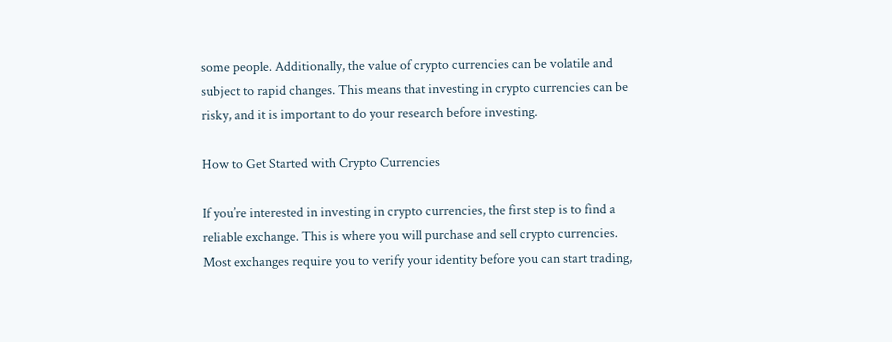some people. Additionally, the value of crypto currencies can be volatile and subject to rapid changes. This means that investing in crypto currencies can be risky, and it is important to do your research before investing.

How to Get Started with Crypto Currencies

If you’re interested in investing in crypto currencies, the first step is to find a reliable exchange. This is where you will purchase and sell crypto currencies. Most exchanges require you to verify your identity before you can start trading,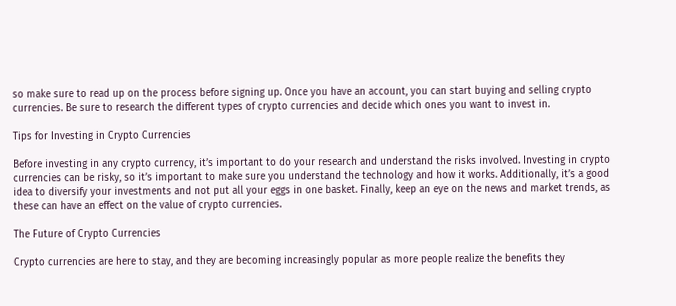so make sure to read up on the process before signing up. Once you have an account, you can start buying and selling crypto currencies. Be sure to research the different types of crypto currencies and decide which ones you want to invest in.

Tips for Investing in Crypto Currencies

Before investing in any crypto currency, it’s important to do your research and understand the risks involved. Investing in crypto currencies can be risky, so it’s important to make sure you understand the technology and how it works. Additionally, it’s a good idea to diversify your investments and not put all your eggs in one basket. Finally, keep an eye on the news and market trends, as these can have an effect on the value of crypto currencies.

The Future of Crypto Currencies

Crypto currencies are here to stay, and they are becoming increasingly popular as more people realize the benefits they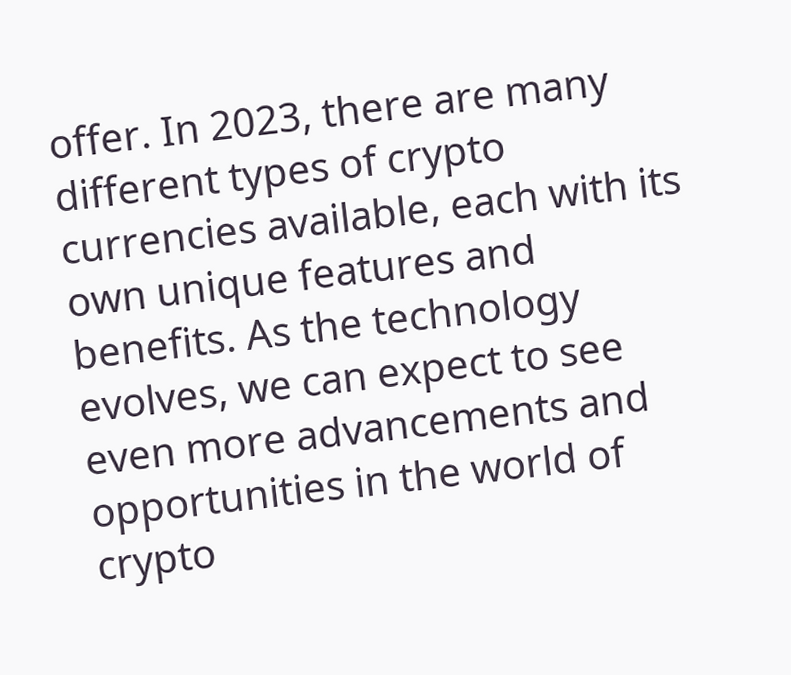offer. In 2023, there are many different types of crypto currencies available, each with its own unique features and benefits. As the technology evolves, we can expect to see even more advancements and opportunities in the world of crypto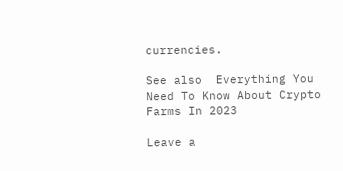currencies.

See also  Everything You Need To Know About Crypto Farms In 2023

Leave a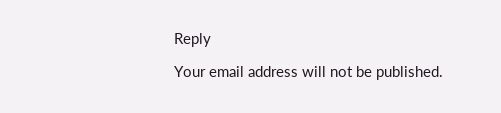Reply

Your email address will not be published.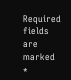Required fields are marked *